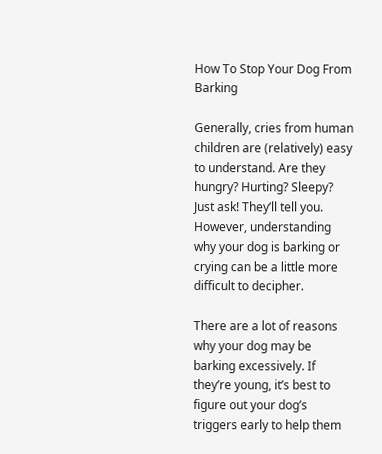How To Stop Your Dog From Barking

Generally, cries from human children are (relatively) easy to understand. Are they hungry? Hurting? Sleepy? Just ask! They’ll tell you. However, understanding why your dog is barking or crying can be a little more difficult to decipher.

There are a lot of reasons why your dog may be barking excessively. If they’re young, it’s best to figure out your dog’s triggers early to help them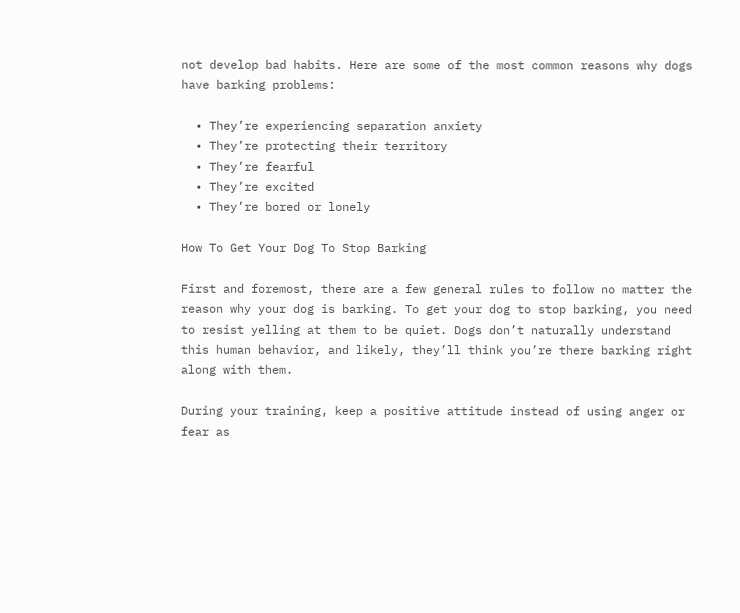not develop bad habits. Here are some of the most common reasons why dogs have barking problems:

  • They’re experiencing separation anxiety
  • They’re protecting their territory
  • They’re fearful
  • They’re excited
  • They’re bored or lonely

How To Get Your Dog To Stop Barking

First and foremost, there are a few general rules to follow no matter the reason why your dog is barking. To get your dog to stop barking, you need to resist yelling at them to be quiet. Dogs don’t naturally understand this human behavior, and likely, they’ll think you’re there barking right along with them.

During your training, keep a positive attitude instead of using anger or fear as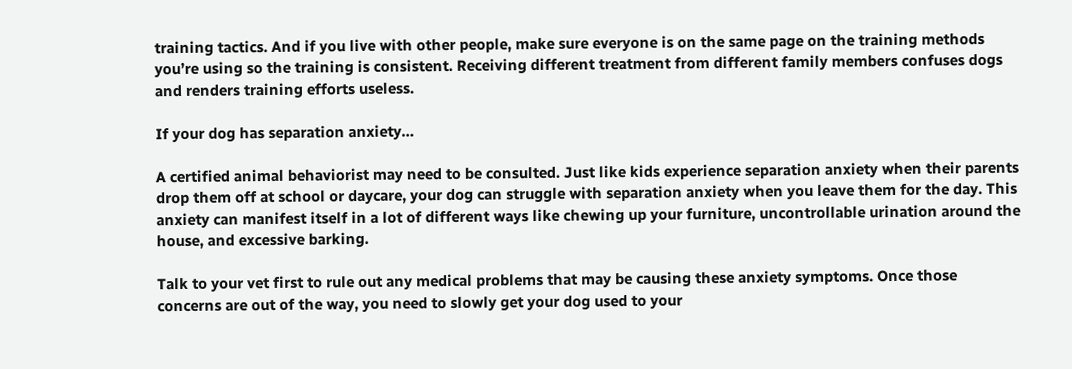training tactics. And if you live with other people, make sure everyone is on the same page on the training methods you’re using so the training is consistent. Receiving different treatment from different family members confuses dogs and renders training efforts useless.

If your dog has separation anxiety…

A certified animal behaviorist may need to be consulted. Just like kids experience separation anxiety when their parents drop them off at school or daycare, your dog can struggle with separation anxiety when you leave them for the day. This anxiety can manifest itself in a lot of different ways like chewing up your furniture, uncontrollable urination around the house, and excessive barking.

Talk to your vet first to rule out any medical problems that may be causing these anxiety symptoms. Once those concerns are out of the way, you need to slowly get your dog used to your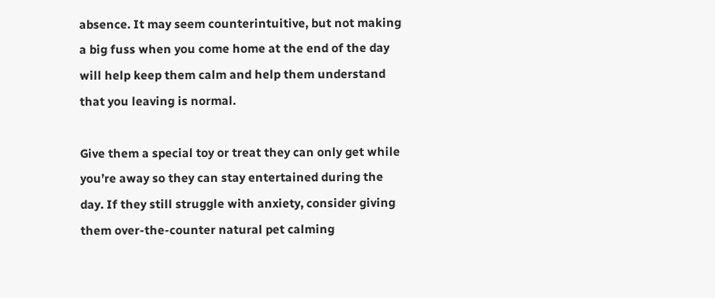absence. It may seem counterintuitive, but not making a big fuss when you come home at the end of the day will help keep them calm and help them understand that you leaving is normal.

Give them a special toy or treat they can only get while you’re away so they can stay entertained during the day. If they still struggle with anxiety, consider giving them over-the-counter natural pet calming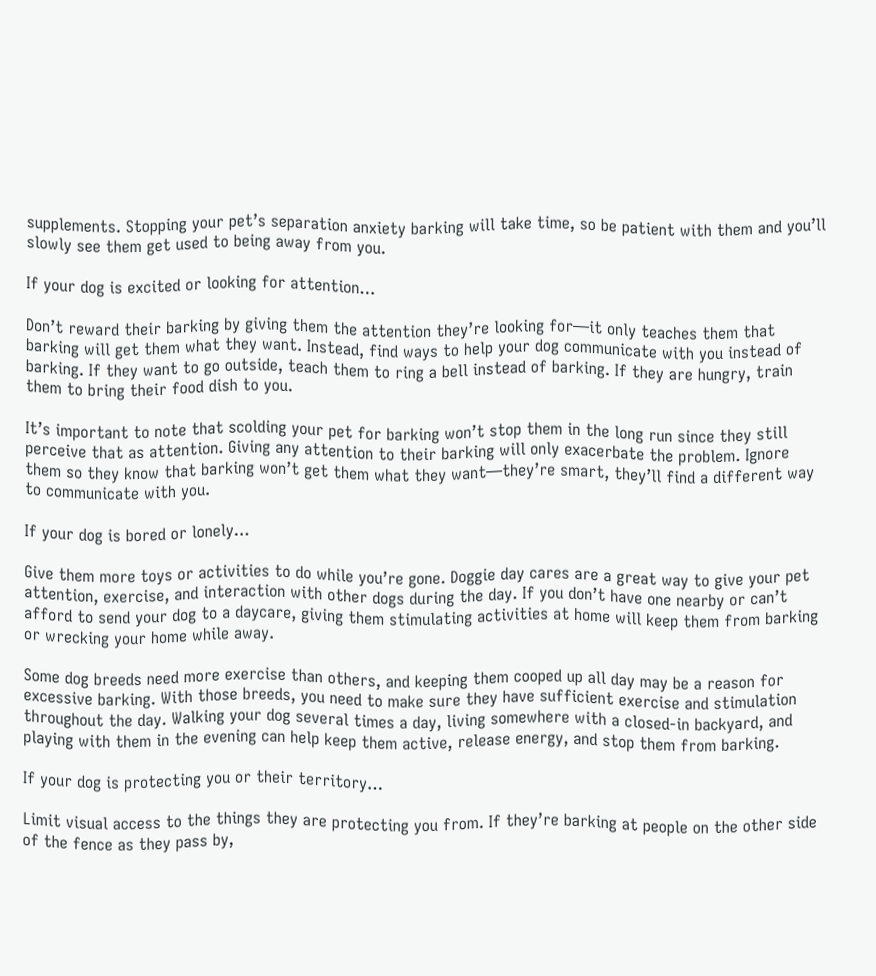supplements. Stopping your pet’s separation anxiety barking will take time, so be patient with them and you’ll slowly see them get used to being away from you.

If your dog is excited or looking for attention…

Don’t reward their barking by giving them the attention they’re looking for—it only teaches them that barking will get them what they want. Instead, find ways to help your dog communicate with you instead of barking. If they want to go outside, teach them to ring a bell instead of barking. If they are hungry, train them to bring their food dish to you.

It’s important to note that scolding your pet for barking won’t stop them in the long run since they still perceive that as attention. Giving any attention to their barking will only exacerbate the problem. Ignore them so they know that barking won’t get them what they want—they’re smart, they’ll find a different way to communicate with you.

If your dog is bored or lonely…

Give them more toys or activities to do while you’re gone. Doggie day cares are a great way to give your pet attention, exercise, and interaction with other dogs during the day. If you don’t have one nearby or can’t afford to send your dog to a daycare, giving them stimulating activities at home will keep them from barking or wrecking your home while away.

Some dog breeds need more exercise than others, and keeping them cooped up all day may be a reason for excessive barking. With those breeds, you need to make sure they have sufficient exercise and stimulation throughout the day. Walking your dog several times a day, living somewhere with a closed-in backyard, and playing with them in the evening can help keep them active, release energy, and stop them from barking.

If your dog is protecting you or their territory…

Limit visual access to the things they are protecting you from. If they’re barking at people on the other side of the fence as they pass by,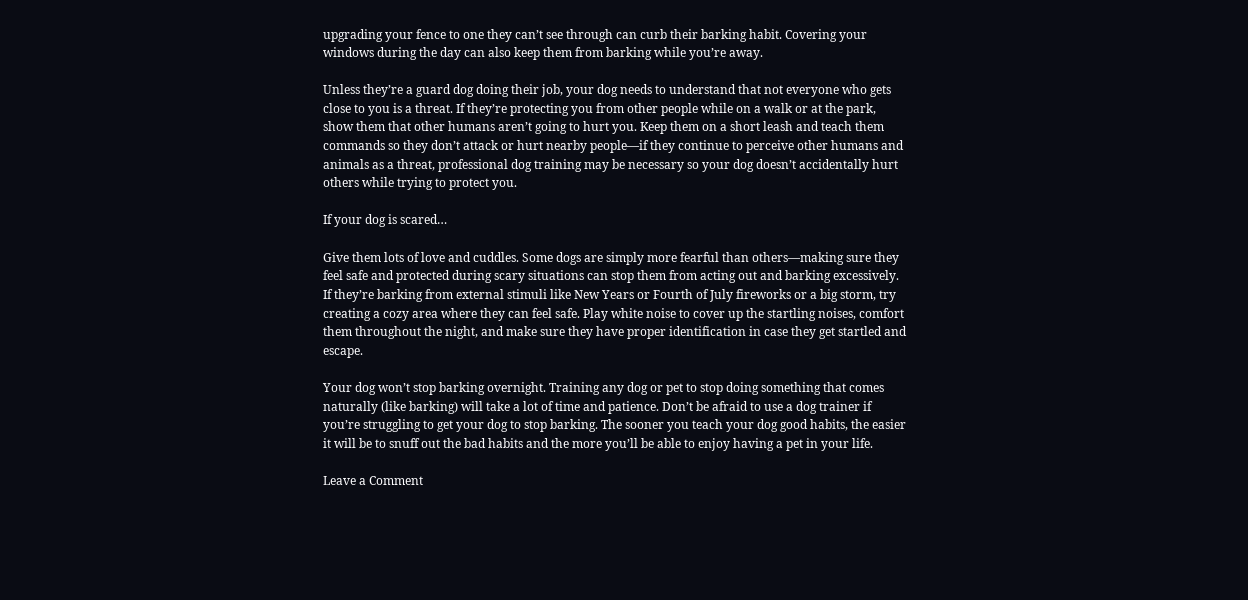upgrading your fence to one they can’t see through can curb their barking habit. Covering your windows during the day can also keep them from barking while you’re away.

Unless they’re a guard dog doing their job, your dog needs to understand that not everyone who gets close to you is a threat. If they’re protecting you from other people while on a walk or at the park, show them that other humans aren’t going to hurt you. Keep them on a short leash and teach them commands so they don’t attack or hurt nearby people—if they continue to perceive other humans and animals as a threat, professional dog training may be necessary so your dog doesn’t accidentally hurt others while trying to protect you.

If your dog is scared…

Give them lots of love and cuddles. Some dogs are simply more fearful than others—making sure they feel safe and protected during scary situations can stop them from acting out and barking excessively. If they’re barking from external stimuli like New Years or Fourth of July fireworks or a big storm, try creating a cozy area where they can feel safe. Play white noise to cover up the startling noises, comfort them throughout the night, and make sure they have proper identification in case they get startled and escape.

Your dog won’t stop barking overnight. Training any dog or pet to stop doing something that comes naturally (like barking) will take a lot of time and patience. Don’t be afraid to use a dog trainer if you’re struggling to get your dog to stop barking. The sooner you teach your dog good habits, the easier it will be to snuff out the bad habits and the more you’ll be able to enjoy having a pet in your life.

Leave a Comment